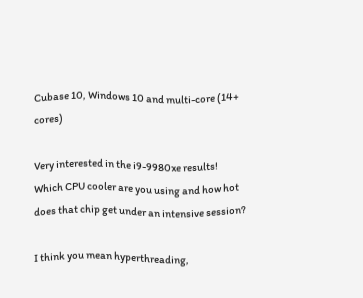Cubase 10, Windows 10 and multi-core (14+ cores)

Very interested in the i9-9980xe results!
Which CPU cooler are you using and how hot does that chip get under an intensive session?

I think you mean hyperthreading,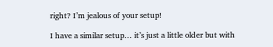right? I’m jealous of your setup!

I have a similar setup… it’s just a little older but with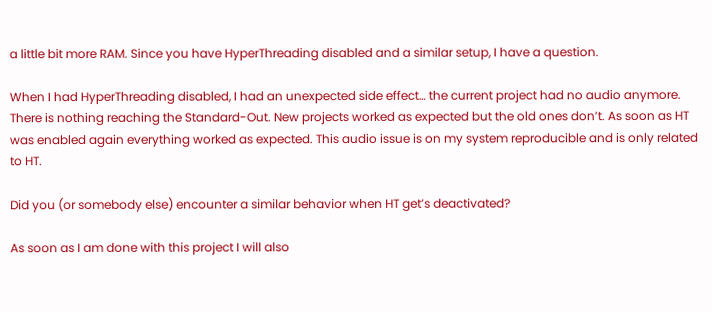a little bit more RAM. Since you have HyperThreading disabled and a similar setup, I have a question.

When I had HyperThreading disabled, I had an unexpected side effect… the current project had no audio anymore. There is nothing reaching the Standard-Out. New projects worked as expected but the old ones don’t. As soon as HT was enabled again everything worked as expected. This audio issue is on my system reproducible and is only related to HT.

Did you (or somebody else) encounter a similar behavior when HT get’s deactivated?

As soon as I am done with this project I will also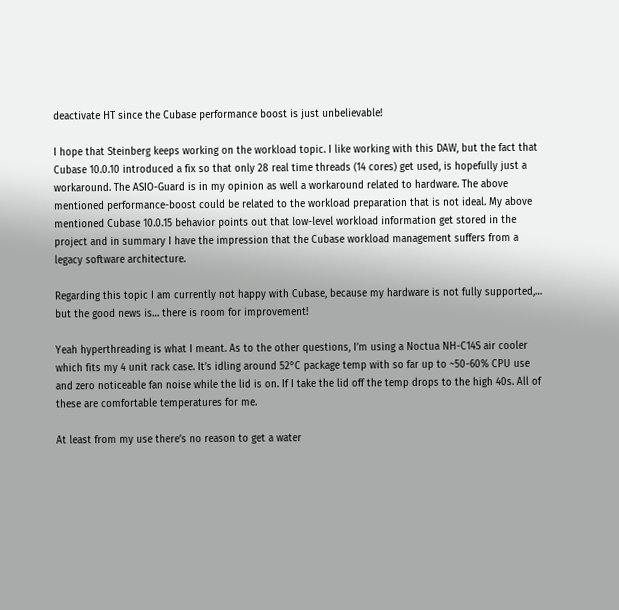deactivate HT since the Cubase performance boost is just unbelievable!

I hope that Steinberg keeps working on the workload topic. I like working with this DAW, but the fact that Cubase 10.0.10 introduced a fix so that only 28 real time threads (14 cores) get used, is hopefully just a workaround. The ASIO-Guard is in my opinion as well a workaround related to hardware. The above mentioned performance-boost could be related to the workload preparation that is not ideal. My above mentioned Cubase 10.0.15 behavior points out that low-level workload information get stored in the project and in summary I have the impression that the Cubase workload management suffers from a legacy software architecture.

Regarding this topic I am currently not happy with Cubase, because my hardware is not fully supported,… but the good news is… there is room for improvement!

Yeah hyperthreading is what I meant. As to the other questions, I’m using a Noctua NH-C14S air cooler which fits my 4 unit rack case. It’s idling around 52°C package temp with so far up to ~50-60% CPU use and zero noticeable fan noise while the lid is on. If I take the lid off the temp drops to the high 40s. All of these are comfortable temperatures for me.

At least from my use there’s no reason to get a water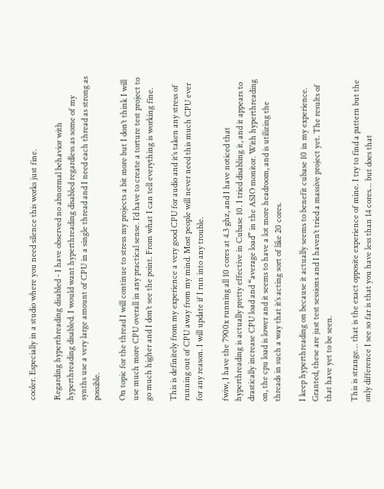cooler. Especially in a studio where you need silence this works just fine.

Regarding hyperthreading disabled - I have observed no abnormal behavior with hyperthreading disabled. I would want hyperthreading disabled regardless as some of my synths use a very large amount of CPU in a single thread and I need each thread as strong as possible.

On topic for the thread I will continue to stress my projects a bit more but I don’t think I will use much more CPU overall in any practical sense. I’d have to create a torture test project to go much higher and I don’t see the point. From what I can tell everything is working fine.

This is definitely from my experience a very good CPU for audio and it’s taken any stress of running out of CPU away from my mind. Most people will never need this much CPU ever for any reason. I will update if I run into any trouble.

fwiw, I have the 7900x running all 10 cores at 4.3 ghz, and I have noticed that hyperthreading is actually pretty effective in Cubase 10. I tried disabling it, and it appears to drastically increase CPU load and “average load” in the ASIO monitor. With hyperthreading on, the cpu load is lower and it seems to have a lot more headroom, and is utilizing the threads in such a way that it’s acting sort of like 20 cores.

I keep hyperthreading on because it actually seems to benefit cubase 10 in my experience. Granted, these are just test sessions and I haven’t tried a massive project yet. The results of that have yet to be seen.

This is strange… that is the exact opposite experience of mine. I try to find a pattern but the only difference I see so far is that you have less than 14 cores… but does that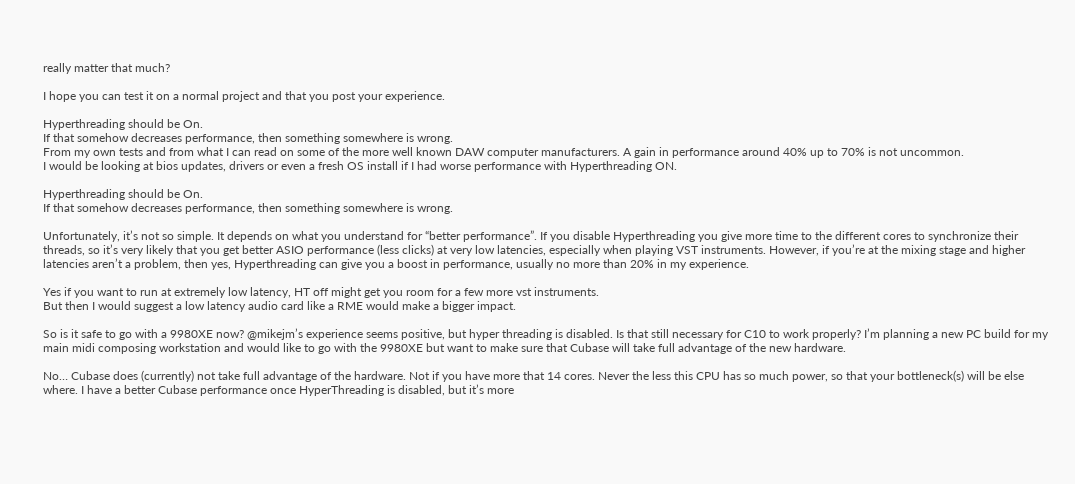really matter that much?

I hope you can test it on a normal project and that you post your experience.

Hyperthreading should be On.
If that somehow decreases performance, then something somewhere is wrong.
From my own tests and from what I can read on some of the more well known DAW computer manufacturers. A gain in performance around 40% up to 70% is not uncommon.
I would be looking at bios updates, drivers or even a fresh OS install if I had worse performance with Hyperthreading ON.

Hyperthreading should be On.
If that somehow decreases performance, then something somewhere is wrong.

Unfortunately, it’s not so simple. It depends on what you understand for “better performance”. If you disable Hyperthreading you give more time to the different cores to synchronize their threads, so it’s very likely that you get better ASIO performance (less clicks) at very low latencies, especially when playing VST instruments. However, if you’re at the mixing stage and higher latencies aren’t a problem, then yes, Hyperthreading can give you a boost in performance, usually no more than 20% in my experience.

Yes if you want to run at extremely low latency, HT off might get you room for a few more vst instruments.
But then I would suggest a low latency audio card like a RME would make a bigger impact.

So is it safe to go with a 9980XE now? @mikejm’s experience seems positive, but hyper threading is disabled. Is that still necessary for C10 to work properly? I’m planning a new PC build for my main midi composing workstation and would like to go with the 9980XE but want to make sure that Cubase will take full advantage of the new hardware.

No… Cubase does (currently) not take full advantage of the hardware. Not if you have more that 14 cores. Never the less this CPU has so much power, so that your bottleneck(s) will be else where. I have a better Cubase performance once HyperThreading is disabled, but it’s more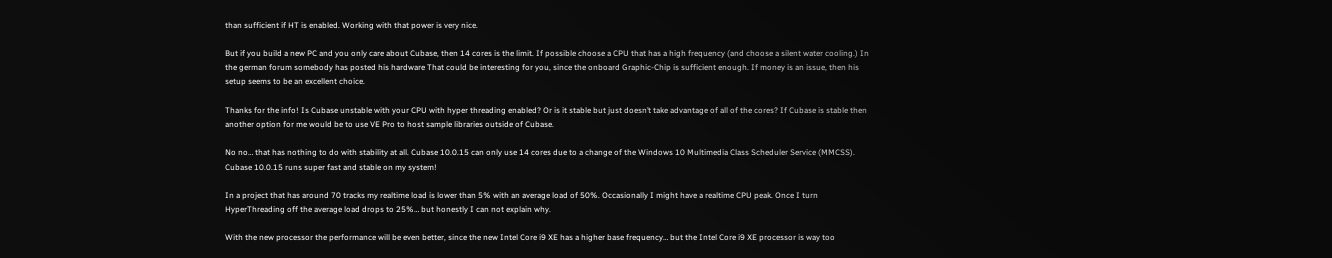than sufficient if HT is enabled. Working with that power is very nice.

But if you build a new PC and you only care about Cubase, then 14 cores is the limit. If possible choose a CPU that has a high frequency (and choose a silent water cooling.) In the german forum somebody has posted his hardware That could be interesting for you, since the onboard Graphic-Chip is sufficient enough. If money is an issue, then his setup seems to be an excellent choice.

Thanks for the info! Is Cubase unstable with your CPU with hyper threading enabled? Or is it stable but just doesn’t take advantage of all of the cores? If Cubase is stable then another option for me would be to use VE Pro to host sample libraries outside of Cubase.

No no… that has nothing to do with stability at all. Cubase 10.0.15 can only use 14 cores due to a change of the Windows 10 Multimedia Class Scheduler Service (MMCSS). Cubase 10.0.15 runs super fast and stable on my system!

In a project that has around 70 tracks my realtime load is lower than 5% with an average load of 50%. Occasionally I might have a realtime CPU peak. Once I turn HyperThreading off the average load drops to 25%… but honestly I can not explain why.

With the new processor the performance will be even better, since the new Intel Core i9 XE has a higher base frequency… but the Intel Core i9 XE processor is way too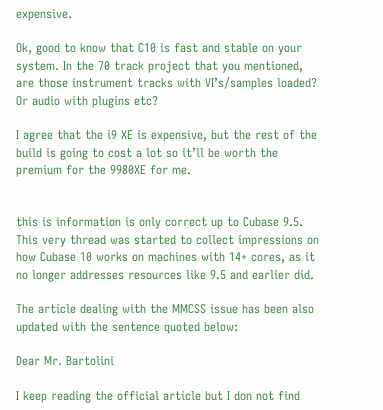expensive.

Ok, good to know that C10 is fast and stable on your system. In the 70 track project that you mentioned, are those instrument tracks with VI’s/samples loaded? Or audio with plugins etc?

I agree that the i9 XE is expensive, but the rest of the build is going to cost a lot so it’ll be worth the premium for the 9980XE for me.


this is information is only correct up to Cubase 9.5.
This very thread was started to collect impressions on how Cubase 10 works on machines with 14+ cores, as it no longer addresses resources like 9.5 and earlier did.

The article dealing with the MMCSS issue has been also updated with the sentence quoted below:

Dear Mr. Bartolini

I keep reading the official article but I don not find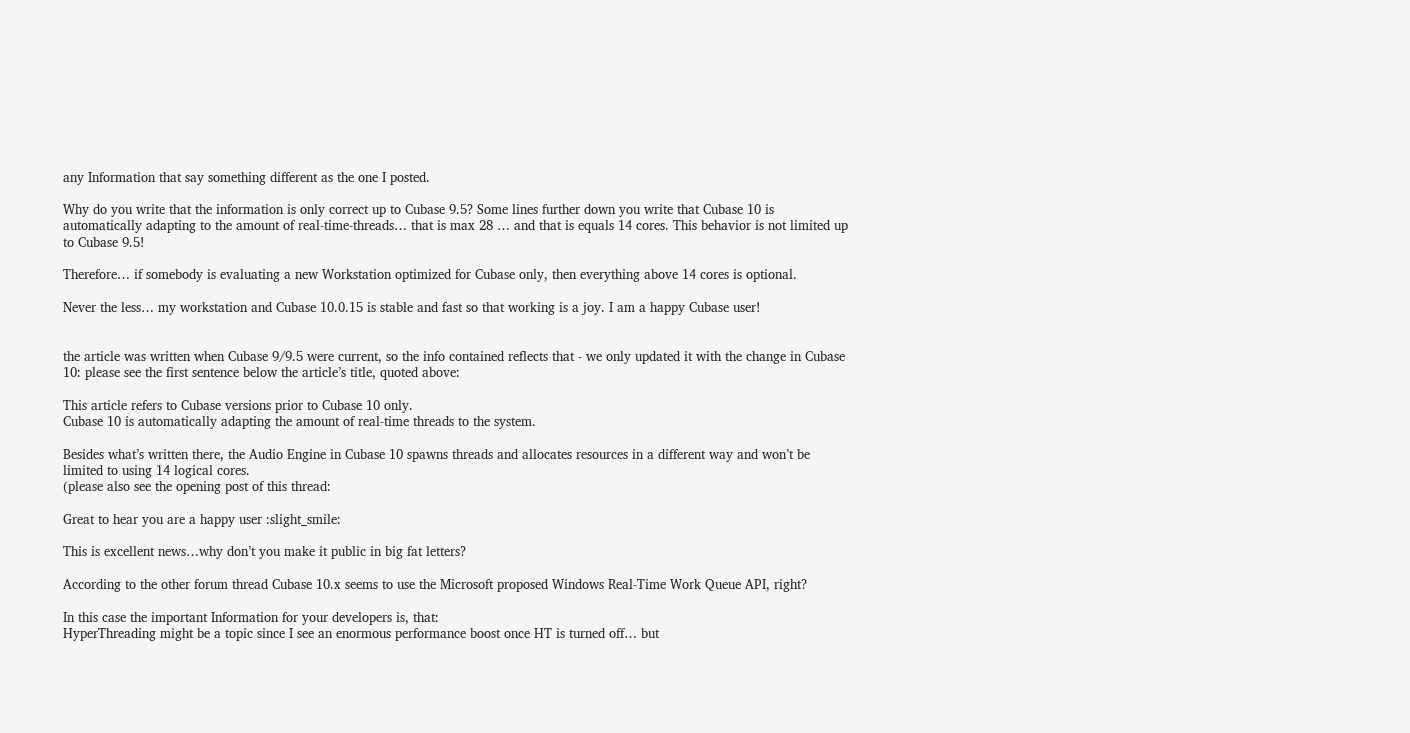any Information that say something different as the one I posted.

Why do you write that the information is only correct up to Cubase 9.5? Some lines further down you write that Cubase 10 is automatically adapting to the amount of real-time-threads… that is max 28 … and that is equals 14 cores. This behavior is not limited up to Cubase 9.5!

Therefore… if somebody is evaluating a new Workstation optimized for Cubase only, then everything above 14 cores is optional.

Never the less… my workstation and Cubase 10.0.15 is stable and fast so that working is a joy. I am a happy Cubase user!


the article was written when Cubase 9/9.5 were current, so the info contained reflects that - we only updated it with the change in Cubase 10: please see the first sentence below the article’s title, quoted above:

This article refers to Cubase versions prior to Cubase 10 only.
Cubase 10 is automatically adapting the amount of real-time threads to the system.

Besides what’s written there, the Audio Engine in Cubase 10 spawns threads and allocates resources in a different way and won’t be limited to using 14 logical cores.
(please also see the opening post of this thread:

Great to hear you are a happy user :slight_smile:

This is excellent news…why don’t you make it public in big fat letters?

According to the other forum thread Cubase 10.x seems to use the Microsoft proposed Windows Real-Time Work Queue API, right?

In this case the important Information for your developers is, that:
HyperThreading might be a topic since I see an enormous performance boost once HT is turned off… but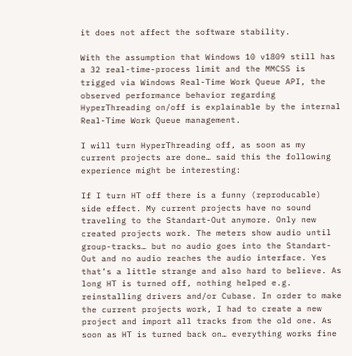it does not affect the software stability.

With the assumption that Windows 10 v1809 still has a 32 real-time-process limit and the MMCSS is trigged via Windows Real-Time Work Queue API, the observed performance behavior regarding HyperThreading on/off is explainable by the internal Real-Time Work Queue management.

I will turn HyperThreading off, as soon as my current projects are done… said this the following experience might be interesting:

If I turn HT off there is a funny (reproducable) side effect. My current projects have no sound traveling to the Standart-Out anymore. Only new created projects work. The meters show audio until group-tracks… but no audio goes into the Standart-Out and no audio reaches the audio interface. Yes that’s a little strange and also hard to believe. As long HT is turned off, nothing helped e.g. reinstalling drivers and/or Cubase. In order to make the current projects work, I had to create a new project and import all tracks from the old one. As soon as HT is turned back on… everything works fine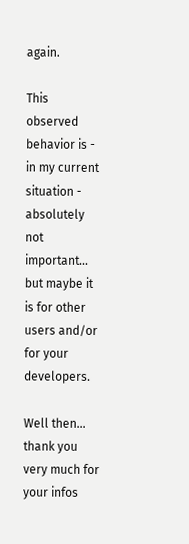again.

This observed behavior is - in my current situation - absolutely not important… but maybe it is for other users and/or for your developers.

Well then… thank you very much for your infos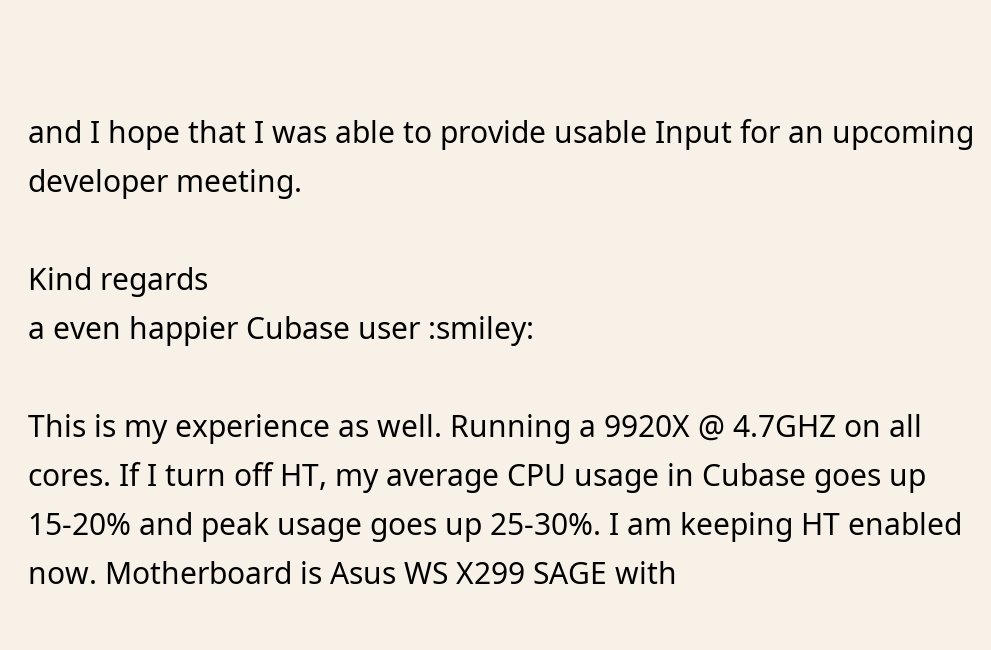and I hope that I was able to provide usable Input for an upcoming developer meeting.

Kind regards
a even happier Cubase user :smiley:

This is my experience as well. Running a 9920X @ 4.7GHZ on all cores. If I turn off HT, my average CPU usage in Cubase goes up 15-20% and peak usage goes up 25-30%. I am keeping HT enabled now. Motherboard is Asus WS X299 SAGE with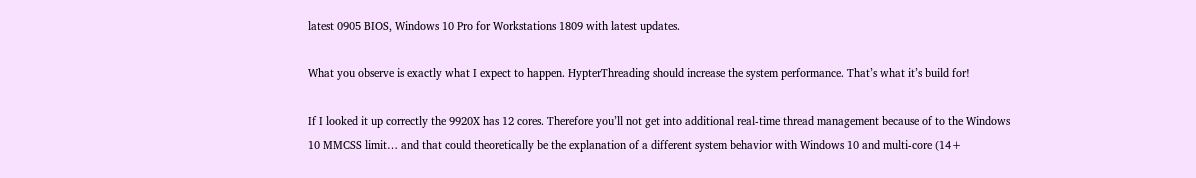latest 0905 BIOS, Windows 10 Pro for Workstations 1809 with latest updates.

What you observe is exactly what I expect to happen. HypterThreading should increase the system performance. That’s what it’s build for!

If I looked it up correctly the 9920X has 12 cores. Therefore you’ll not get into additional real-time thread management because of to the Windows 10 MMCSS limit… and that could theoretically be the explanation of a different system behavior with Windows 10 and multi-core (14+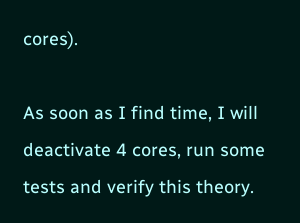cores).

As soon as I find time, I will deactivate 4 cores, run some tests and verify this theory.